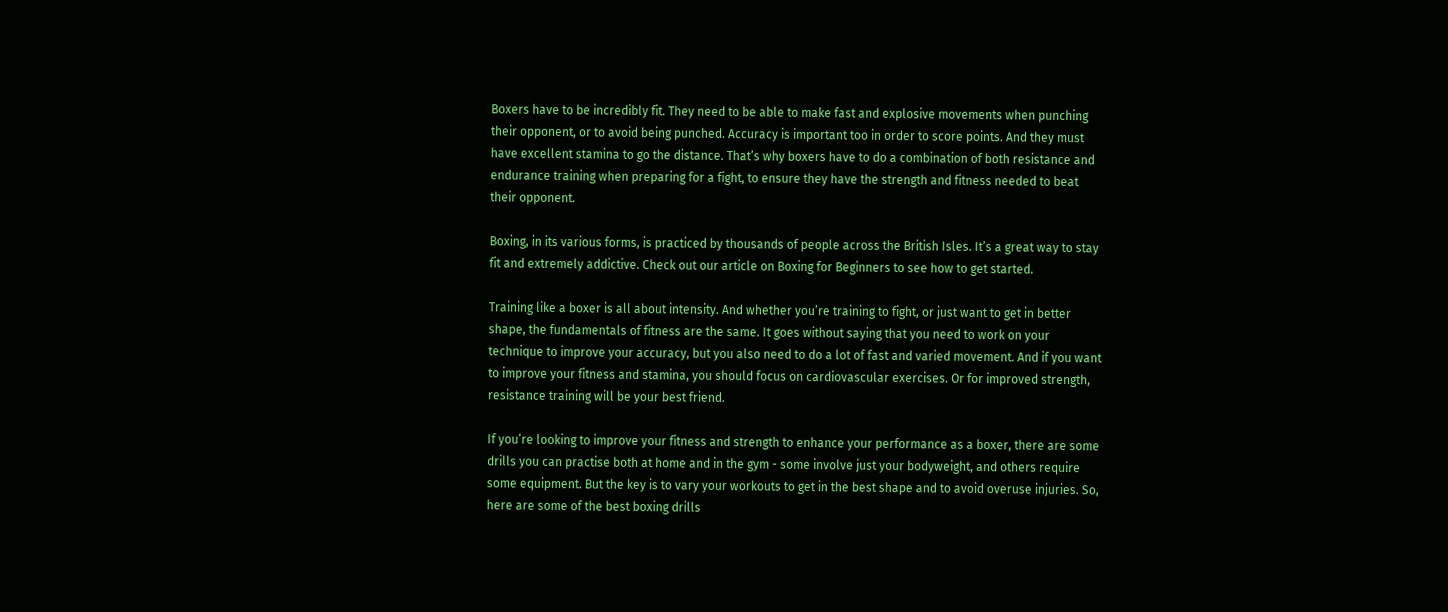Boxers have to be incredibly fit. They need to be able to make fast and explosive movements when punching their opponent, or to avoid being punched. Accuracy is important too in order to score points. And they must have excellent stamina to go the distance. That’s why boxers have to do a combination of both resistance and endurance training when preparing for a fight, to ensure they have the strength and fitness needed to beat their opponent.

Boxing, in its various forms, is practiced by thousands of people across the British Isles. It’s a great way to stay fit and extremely addictive. Check out our article on Boxing for Beginners to see how to get started.

Training like a boxer is all about intensity. And whether you’re training to fight, or just want to get in better shape, the fundamentals of fitness are the same. It goes without saying that you need to work on your technique to improve your accuracy, but you also need to do a lot of fast and varied movement. And if you want to improve your fitness and stamina, you should focus on cardiovascular exercises. Or for improved strength, resistance training will be your best friend.

If you’re looking to improve your fitness and strength to enhance your performance as a boxer, there are some drills you can practise both at home and in the gym - some involve just your bodyweight, and others require some equipment. But the key is to vary your workouts to get in the best shape and to avoid overuse injuries. So, here are some of the best boxing drills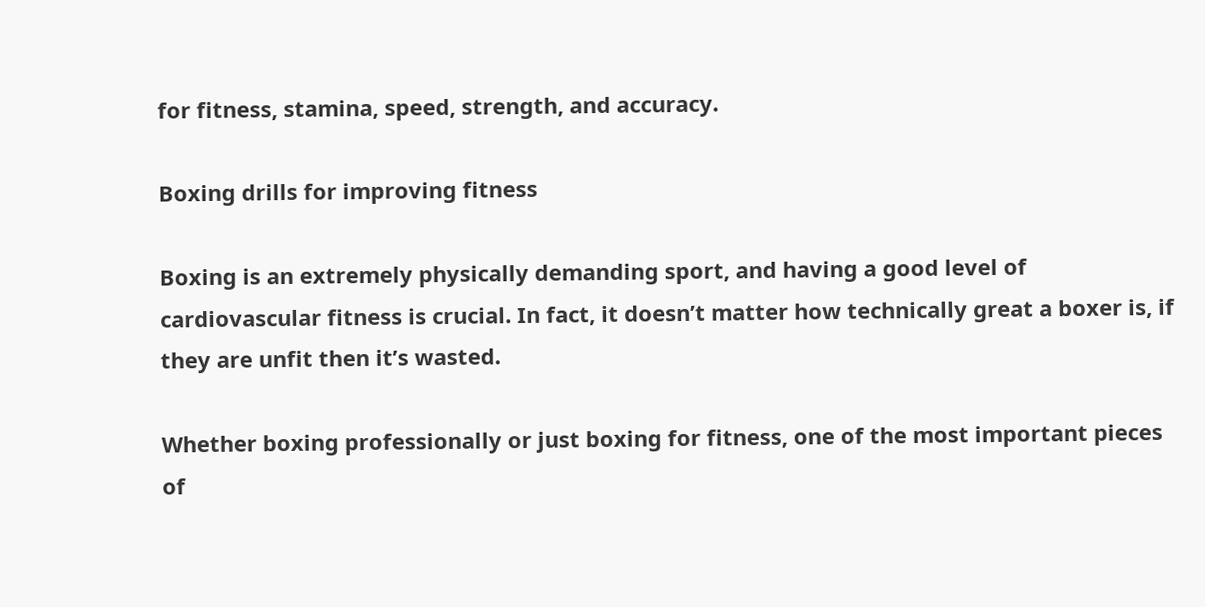for fitness, stamina, speed, strength, and accuracy.

Boxing drills for improving fitness

Boxing is an extremely physically demanding sport, and having a good level of cardiovascular fitness is crucial. In fact, it doesn’t matter how technically great a boxer is, if they are unfit then it’s wasted.

Whether boxing professionally or just boxing for fitness, one of the most important pieces of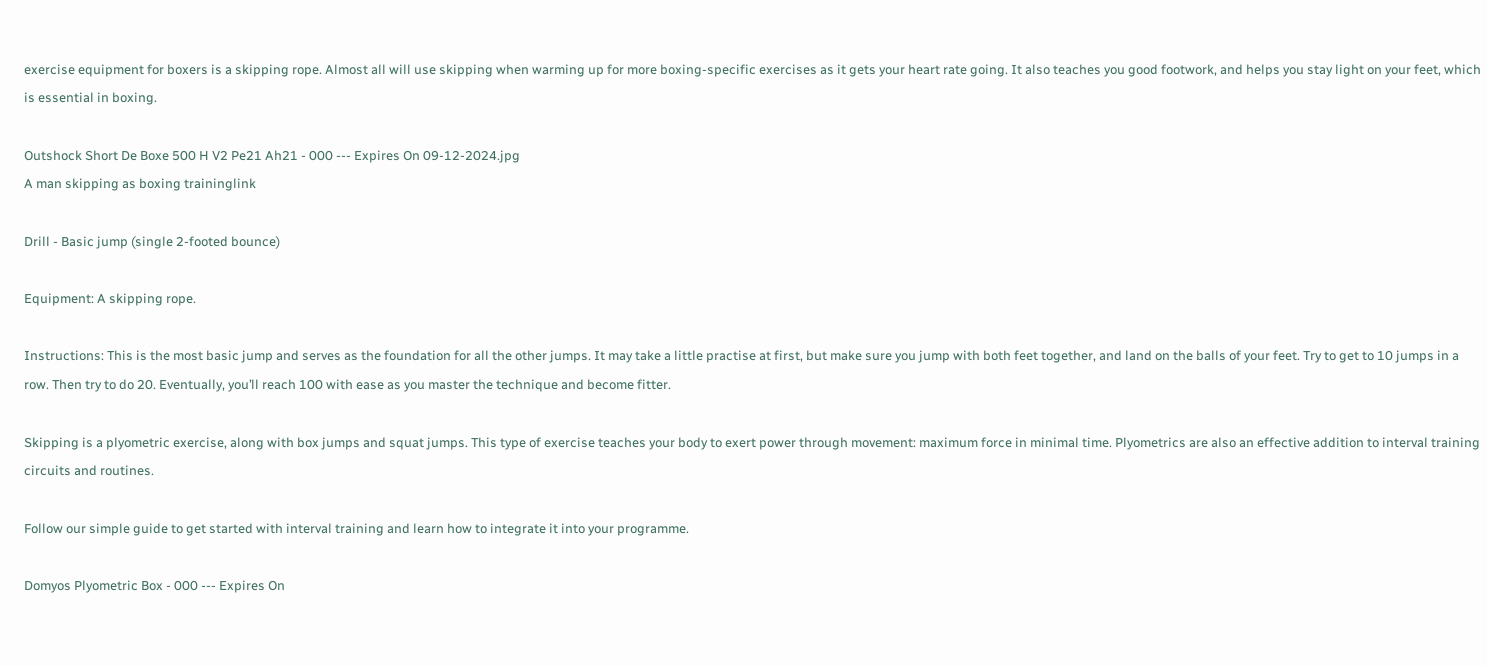exercise equipment for boxers is a skipping rope. Almost all will use skipping when warming up for more boxing-specific exercises as it gets your heart rate going. It also teaches you good footwork, and helps you stay light on your feet, which is essential in boxing.

Outshock Short De Boxe 500 H V2 Pe21 Ah21 - 000 --- Expires On 09-12-2024.jpg
A man skipping as boxing traininglink

Drill - Basic jump (single 2-footed bounce)

Equipment: A skipping rope.

Instructions: This is the most basic jump and serves as the foundation for all the other jumps. It may take a little practise at first, but make sure you jump with both feet together, and land on the balls of your feet. Try to get to 10 jumps in a row. Then try to do 20. Eventually, you’ll reach 100 with ease as you master the technique and become fitter.

Skipping is a plyometric exercise, along with box jumps and squat jumps. This type of exercise teaches your body to exert power through movement: maximum force in minimal time. Plyometrics are also an effective addition to interval training circuits and routines.

Follow our simple guide to get started with interval training and learn how to integrate it into your programme.

Domyos Plyometric Box - 000 --- Expires On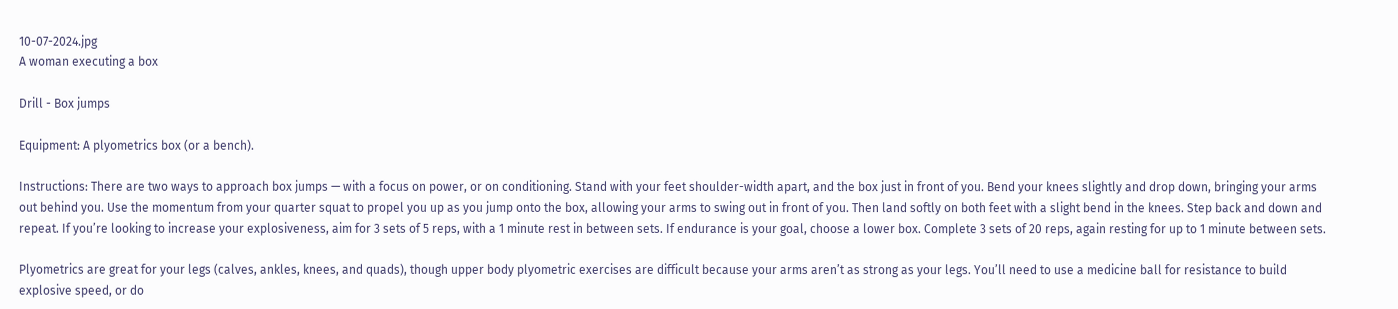10-07-2024.jpg
A woman executing a box

Drill - Box jumps

Equipment: A plyometrics box (or a bench).

Instructions: There are two ways to approach box jumps — with a focus on power, or on conditioning. Stand with your feet shoulder-width apart, and the box just in front of you. Bend your knees slightly and drop down, bringing your arms out behind you. Use the momentum from your quarter squat to propel you up as you jump onto the box, allowing your arms to swing out in front of you. Then land softly on both feet with a slight bend in the knees. Step back and down and repeat. If you’re looking to increase your explosiveness, aim for 3 sets of 5 reps, with a 1 minute rest in between sets. If endurance is your goal, choose a lower box. Complete 3 sets of 20 reps, again resting for up to 1 minute between sets.

Plyometrics are great for your legs (calves, ankles, knees, and quads), though upper body plyometric exercises are difficult because your arms aren’t as strong as your legs. You’ll need to use a medicine ball for resistance to build explosive speed, or do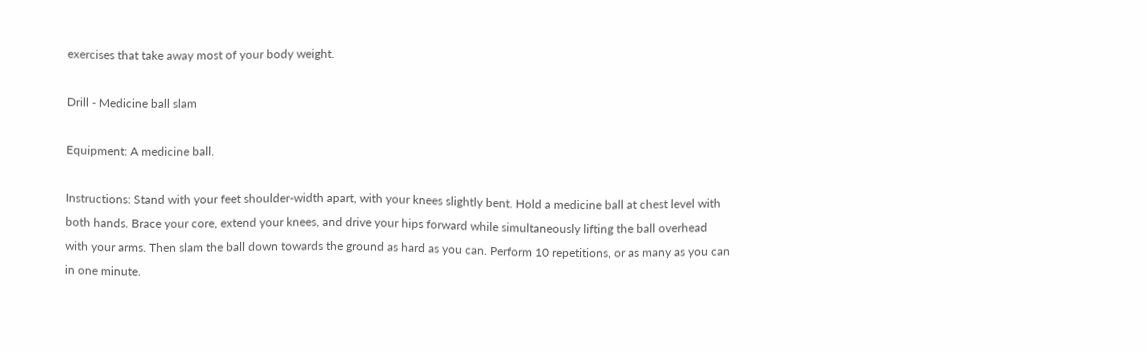exercises that take away most of your body weight.

Drill - Medicine ball slam

Equipment: A medicine ball.

Instructions: Stand with your feet shoulder-width apart, with your knees slightly bent. Hold a medicine ball at chest level with both hands. Brace your core, extend your knees, and drive your hips forward while simultaneously lifting the ball overhead with your arms. Then slam the ball down towards the ground as hard as you can. Perform 10 repetitions, or as many as you can in one minute.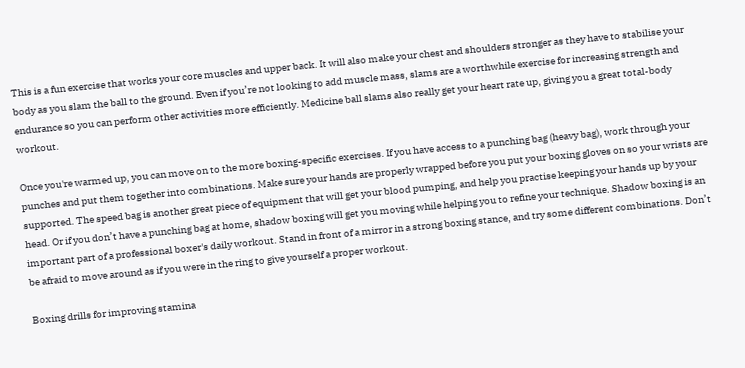This is a fun exercise that works your core muscles and upper back. It will also make your chest and shoulders stronger as they have to stabilise your body as you slam the ball to the ground. Even if you’re not looking to add muscle mass, slams are a worthwhile exercise for increasing strength and endurance so you can perform other activities more efficiently. Medicine ball slams also really get your heart rate up, giving you a great total-body workout.

Once you're warmed up, you can move on to the more boxing-specific exercises. If you have access to a punching bag (heavy bag), work through your punches and put them together into combinations. Make sure your hands are properly wrapped before you put your boxing gloves on so your wrists are supported. The speed bag is another great piece of equipment that will get your blood pumping, and help you practise keeping your hands up by your head. Or if you don’t have a punching bag at home, shadow boxing will get you moving while helping you to refine your technique. Shadow boxing is an important part of a professional boxer's daily workout. Stand in front of a mirror in a strong boxing stance, and try some different combinations. Don’t be afraid to move around as if you were in the ring to give yourself a proper workout.

Boxing drills for improving stamina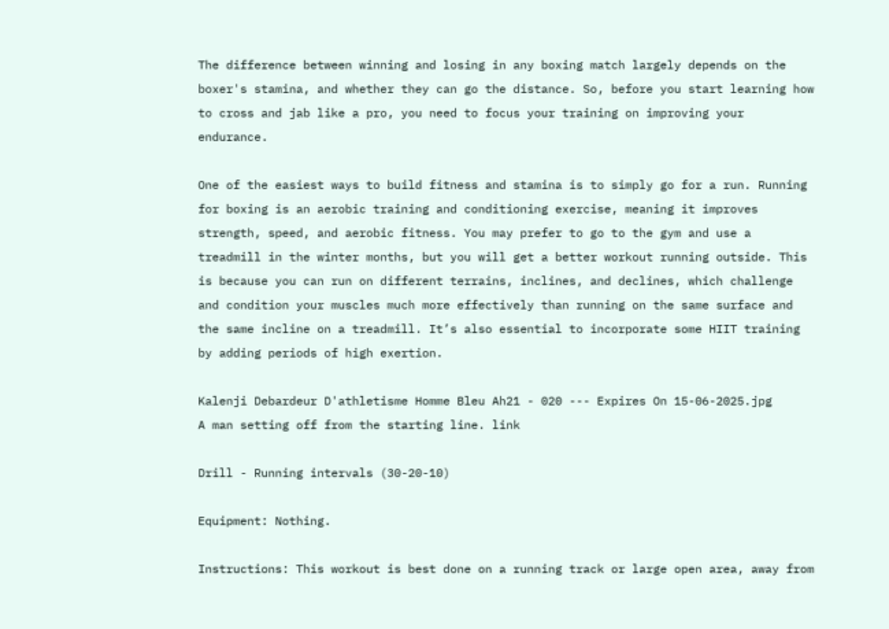The difference between winning and losing in any boxing match largely depends on the boxer's stamina, and whether they can go the distance. So, before you start learning how to cross and jab like a pro, you need to focus your training on improving your endurance.

One of the easiest ways to build fitness and stamina is to simply go for a run. Running for boxing is an aerobic training and conditioning exercise, meaning it improves strength, speed, and aerobic fitness. You may prefer to go to the gym and use a treadmill in the winter months, but you will get a better workout running outside. This is because you can run on different terrains, inclines, and declines, which challenge and condition your muscles much more effectively than running on the same surface and the same incline on a treadmill. It’s also essential to incorporate some HIIT training by adding periods of high exertion.

Kalenji Debardeur D'athletisme Homme Bleu Ah21 - 020 --- Expires On 15-06-2025.jpg
A man setting off from the starting line. link

Drill - Running intervals (30-20-10)

Equipment: Nothing.

Instructions: This workout is best done on a running track or large open area, away from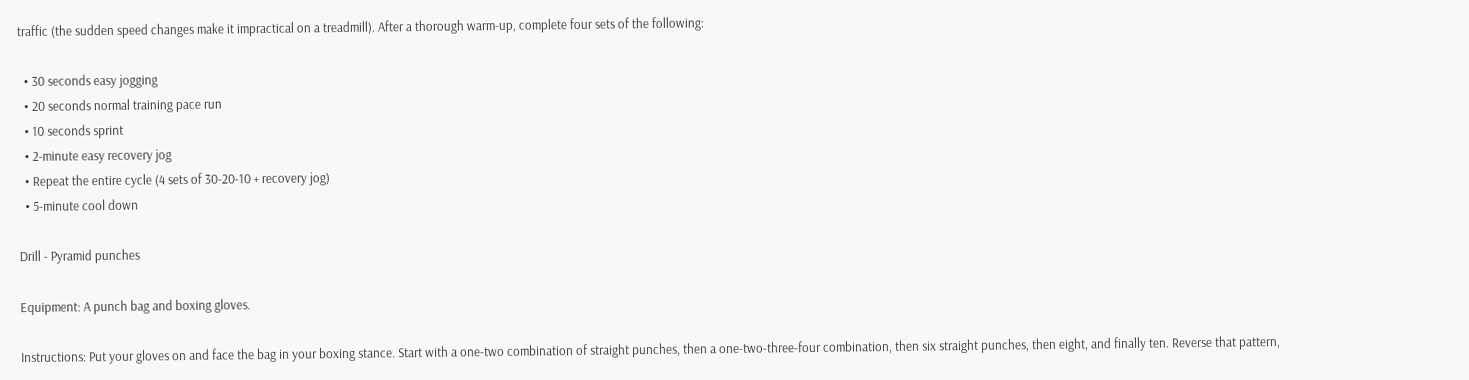traffic (the sudden speed changes make it impractical on a treadmill). After a thorough warm-up, complete four sets of the following:

  • 30 seconds easy jogging
  • 20 seconds normal training pace run
  • 10 seconds sprint
  • 2-minute easy recovery jog
  • Repeat the entire cycle (4 sets of 30-20-10 + recovery jog)
  • 5-minute cool down

Drill - Pyramid punches

Equipment: A punch bag and boxing gloves.

Instructions: Put your gloves on and face the bag in your boxing stance. Start with a one-two combination of straight punches, then a one-two-three-four combination, then six straight punches, then eight, and finally ten. Reverse that pattern,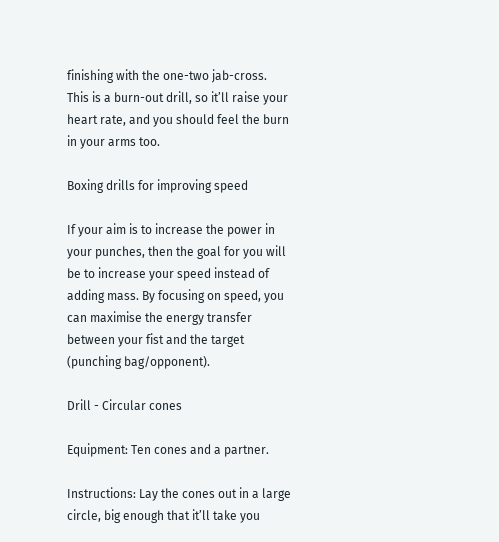finishing with the one-two jab-cross. This is a burn-out drill, so it’ll raise your heart rate, and you should feel the burn in your arms too.

Boxing drills for improving speed

If your aim is to increase the power in your punches, then the goal for you will be to increase your speed instead of adding mass. By focusing on speed, you can maximise the energy transfer between your fist and the target (punching bag/opponent).

Drill - Circular cones

Equipment: Ten cones and a partner.

Instructions: Lay the cones out in a large circle, big enough that it’ll take you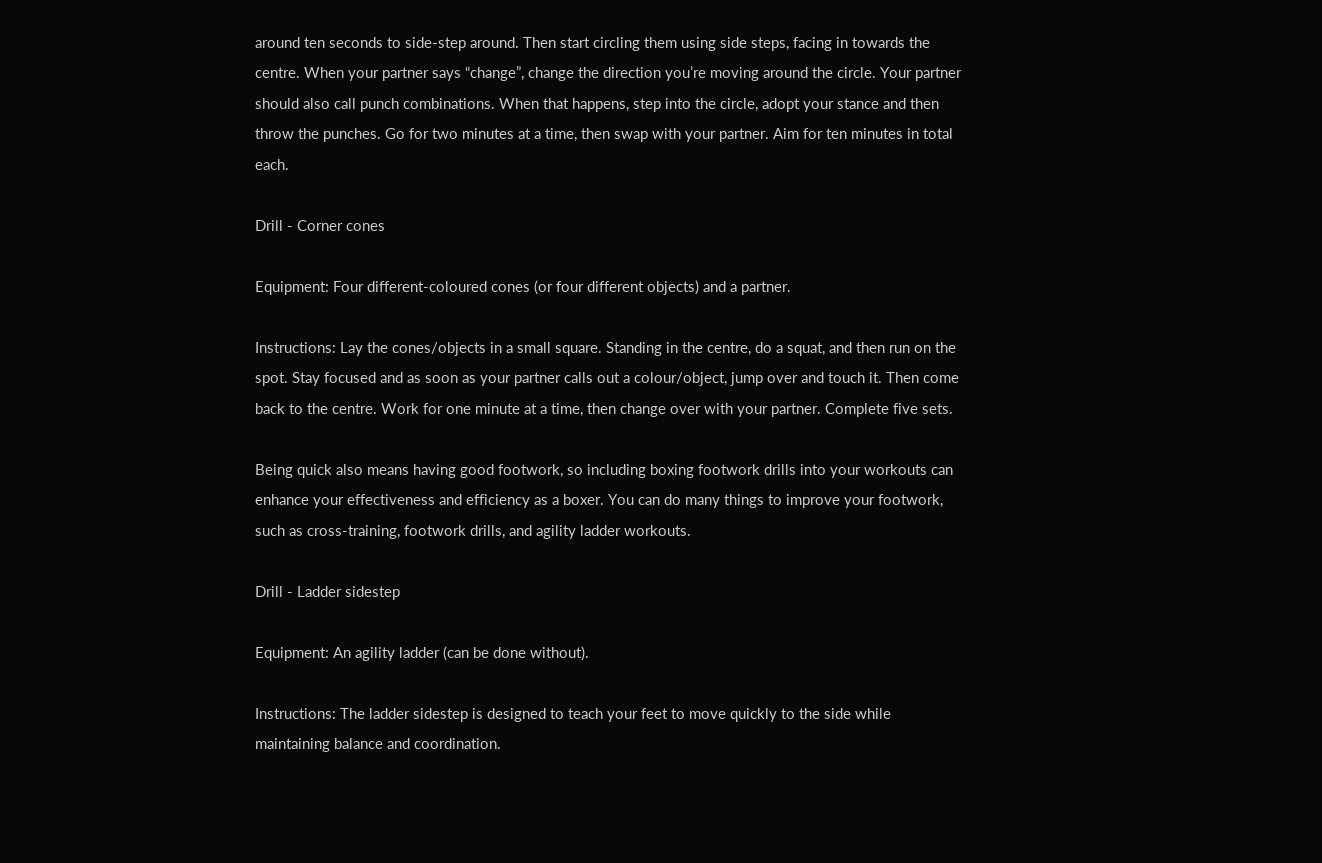around ten seconds to side-step around. Then start circling them using side steps, facing in towards the centre. When your partner says “change”, change the direction you’re moving around the circle. Your partner should also call punch combinations. When that happens, step into the circle, adopt your stance and then throw the punches. Go for two minutes at a time, then swap with your partner. Aim for ten minutes in total each.

Drill - Corner cones

Equipment: Four different-coloured cones (or four different objects) and a partner.

Instructions: Lay the cones/objects in a small square. Standing in the centre, do a squat, and then run on the spot. Stay focused and as soon as your partner calls out a colour/object, jump over and touch it. Then come back to the centre. Work for one minute at a time, then change over with your partner. Complete five sets.

Being quick also means having good footwork, so including boxing footwork drills into your workouts can enhance your effectiveness and efficiency as a boxer. You can do many things to improve your footwork, such as cross-training, footwork drills, and agility ladder workouts.

Drill - Ladder sidestep

Equipment: An agility ladder (can be done without).

Instructions: The ladder sidestep is designed to teach your feet to move quickly to the side while maintaining balance and coordination.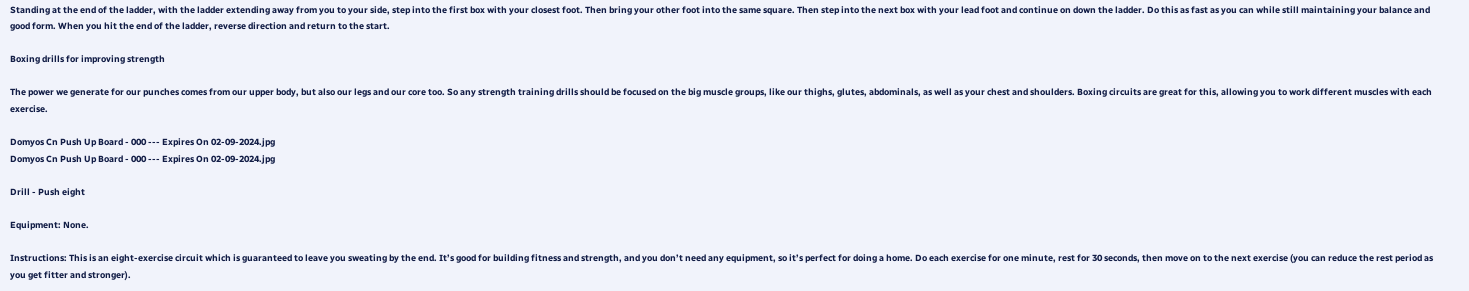Standing at the end of the ladder, with the ladder extending away from you to your side, step into the first box with your closest foot. Then bring your other foot into the same square. Then step into the next box with your lead foot and continue on down the ladder. Do this as fast as you can while still maintaining your balance and good form. When you hit the end of the ladder, reverse direction and return to the start.

Boxing drills for improving strength

The power we generate for our punches comes from our upper body, but also our legs and our core too. So any strength training drills should be focused on the big muscle groups, like our thighs, glutes, abdominals, as well as your chest and shoulders. Boxing circuits are great for this, allowing you to work different muscles with each exercise.

Domyos Cn Push Up Board - 000 --- Expires On 02-09-2024.jpg
Domyos Cn Push Up Board - 000 --- Expires On 02-09-2024.jpg

Drill - Push eight

Equipment: None.

Instructions: This is an eight-exercise circuit which is guaranteed to leave you sweating by the end. It’s good for building fitness and strength, and you don’t need any equipment, so it’s perfect for doing a home. Do each exercise for one minute, rest for 30 seconds, then move on to the next exercise (you can reduce the rest period as you get fitter and stronger).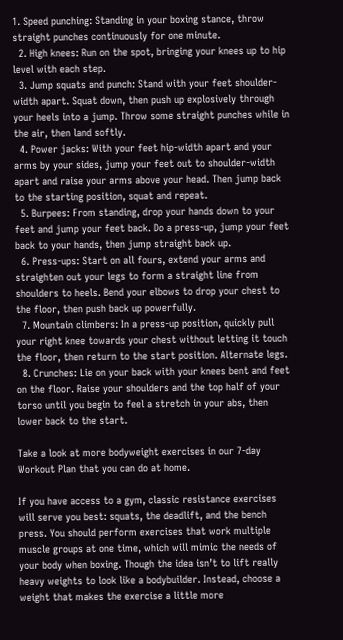1. Speed punching: Standing in your boxing stance, throw straight punches continuously for one minute.
  2. High knees: Run on the spot, bringing your knees up to hip level with each step.
  3. Jump squats and punch: Stand with your feet shoulder-width apart. Squat down, then push up explosively through your heels into a jump. Throw some straight punches while in the air, then land softly.
  4. Power jacks: With your feet hip-width apart and your arms by your sides, jump your feet out to shoulder-width apart and raise your arms above your head. Then jump back to the starting position, squat and repeat.
  5. Burpees: From standing, drop your hands down to your feet and jump your feet back. Do a press-up, jump your feet back to your hands, then jump straight back up.
  6. Press-ups: Start on all fours, extend your arms and straighten out your legs to form a straight line from shoulders to heels. Bend your elbows to drop your chest to the floor, then push back up powerfully.
  7. Mountain climbers: In a press-up position, quickly pull your right knee towards your chest without letting it touch the floor, then return to the start position. Alternate legs.
  8. Crunches: Lie on your back with your knees bent and feet on the floor. Raise your shoulders and the top half of your torso until you begin to feel a stretch in your abs, then lower back to the start.

Take a look at more bodyweight exercises in our 7-day Workout Plan that you can do at home.

If you have access to a gym, classic resistance exercises will serve you best: squats, the deadlift, and the bench press. You should perform exercises that work multiple muscle groups at one time, which will mimic the needs of your body when boxing. Though the idea isn’t to lift really heavy weights to look like a bodybuilder. Instead, choose a weight that makes the exercise a little more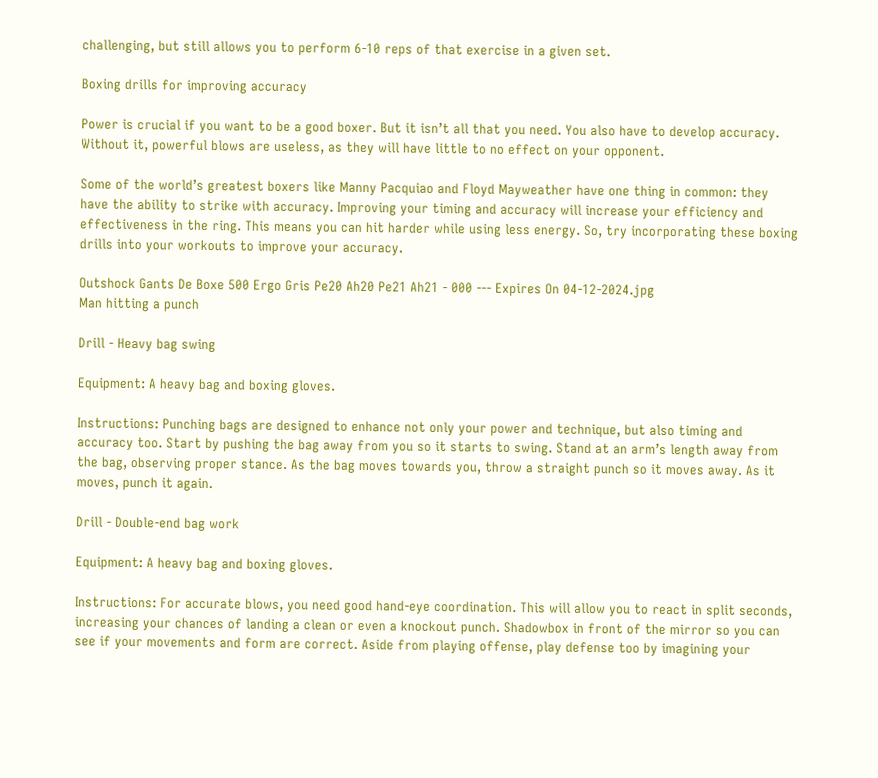challenging, but still allows you to perform 6-10 reps of that exercise in a given set.

Boxing drills for improving accuracy

Power is crucial if you want to be a good boxer. But it isn’t all that you need. You also have to develop accuracy. Without it, powerful blows are useless, as they will have little to no effect on your opponent.

Some of the world’s greatest boxers like Manny Pacquiao and Floyd Mayweather have one thing in common: they have the ability to strike with accuracy. Improving your timing and accuracy will increase your efficiency and effectiveness in the ring. This means you can hit harder while using less energy. So, try incorporating these boxing drills into your workouts to improve your accuracy.

Outshock Gants De Boxe 500 Ergo Gris Pe20 Ah20 Pe21 Ah21 - 000 --- Expires On 04-12-2024.jpg
Man hitting a punch

Drill - Heavy bag swing

Equipment: A heavy bag and boxing gloves.

Instructions: Punching bags are designed to enhance not only your power and technique, but also timing and accuracy too. Start by pushing the bag away from you so it starts to swing. Stand at an arm’s length away from the bag, observing proper stance. As the bag moves towards you, throw a straight punch so it moves away. As it moves, punch it again.

Drill - Double-end bag work

Equipment: A heavy bag and boxing gloves.

Instructions: For accurate blows, you need good hand-eye coordination. This will allow you to react in split seconds, increasing your chances of landing a clean or even a knockout punch. Shadowbox in front of the mirror so you can see if your movements and form are correct. Aside from playing offense, play defense too by imagining your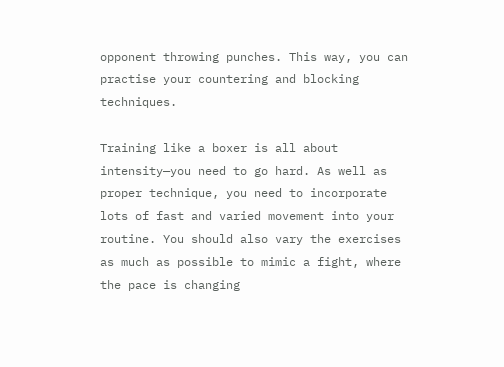opponent throwing punches. This way, you can practise your countering and blocking techniques.

Training like a boxer is all about intensity—you need to go hard. As well as proper technique, you need to incorporate lots of fast and varied movement into your routine. You should also vary the exercises as much as possible to mimic a fight, where the pace is changing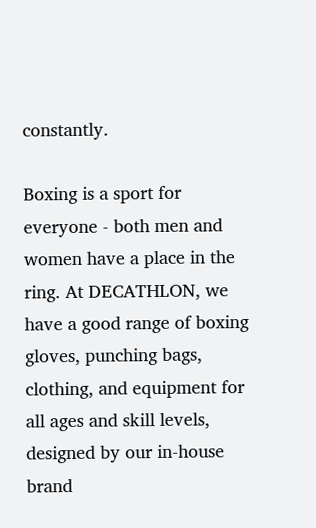constantly.

Boxing is a sport for everyone - both men and women have a place in the ring. At DECATHLON, we have a good range of boxing gloves, punching bags, clothing, and equipment for all ages and skill levels, designed by our in-house brand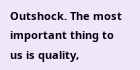Outshock. The most important thing to us is quality,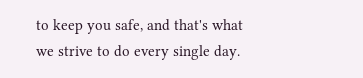to keep you safe, and that's what we strive to do every single day.